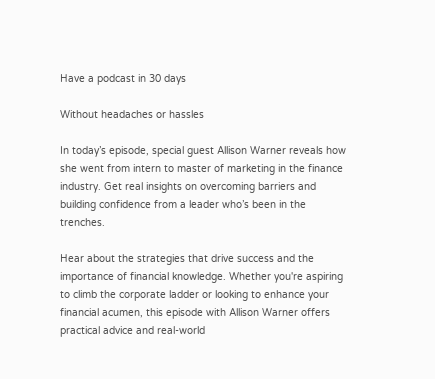Have a podcast in 30 days

Without headaches or hassles

In today’s episode, special guest Allison Warner reveals how she went from intern to master of marketing in the finance industry. Get real insights on overcoming barriers and building confidence from a leader who’s been in the trenches.

Hear about the strategies that drive success and the importance of financial knowledge. Whether you're aspiring to climb the corporate ladder or looking to enhance your financial acumen, this episode with Allison Warner offers practical advice and real-world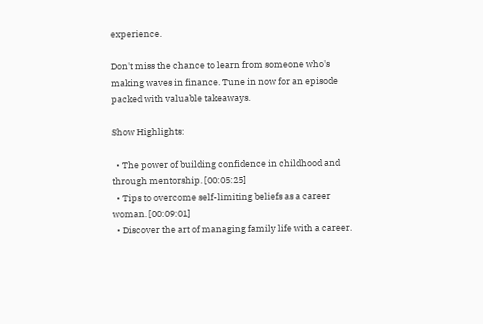experience.

Don't miss the chance to learn from someone who's making waves in finance. Tune in now for an episode packed with valuable takeaways.

Show Highlights:

  • The power of building confidence in childhood and through mentorship. [00:05:25]
  • Tips to overcome self-limiting beliefs as a career woman. [00:09:01]
  • Discover the art of managing family life with a career.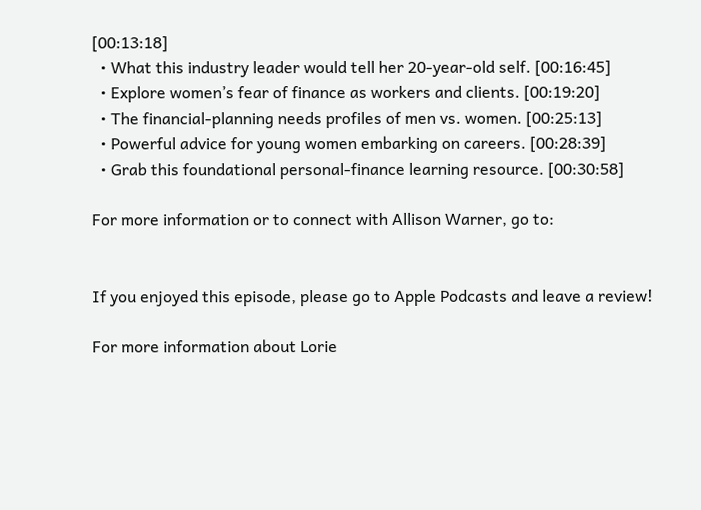[00:13:18]
  • What this industry leader would tell her 20-year-old self. [00:16:45]
  • Explore women’s fear of finance as workers and clients. [00:19:20]
  • The financial-planning needs profiles of men vs. women. [00:25:13]
  • Powerful advice for young women embarking on careers. [00:28:39]
  • Grab this foundational personal-finance learning resource. [00:30:58]

For more information or to connect with Allison Warner, go to:


If you enjoyed this episode, please go to Apple Podcasts and leave a review!

For more information about Lorie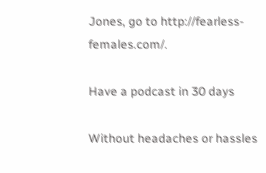Jones, go to http://fearless-females.com/.

Have a podcast in 30 days

Without headaches or hassles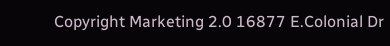Copyright Marketing 2.0 16877 E.Colonial Dr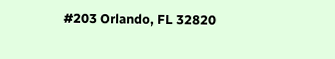#203 Orlando, FL 32820